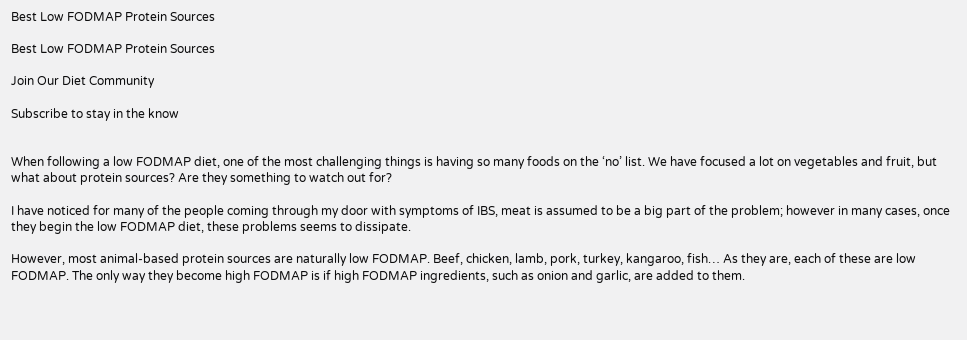Best Low FODMAP Protein Sources

Best Low FODMAP Protein Sources

Join Our Diet Community

Subscribe to stay in the know


When following a low FODMAP diet, one of the most challenging things is having so many foods on the ‘no’ list. We have focused a lot on vegetables and fruit, but what about protein sources? Are they something to watch out for?

I have noticed for many of the people coming through my door with symptoms of IBS, meat is assumed to be a big part of the problem; however in many cases, once they begin the low FODMAP diet, these problems seems to dissipate.

However, most animal-based protein sources are naturally low FODMAP. Beef, chicken, lamb, pork, turkey, kangaroo, fish… As they are, each of these are low FODMAP. The only way they become high FODMAP is if high FODMAP ingredients, such as onion and garlic, are added to them.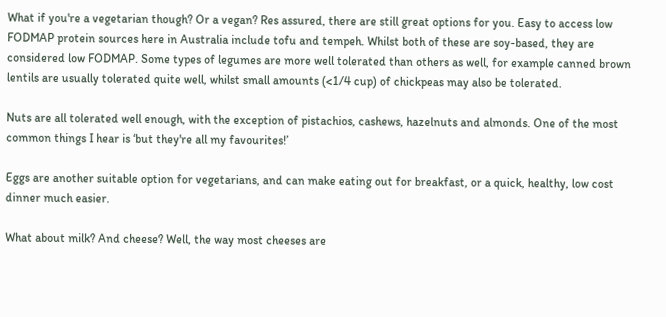What if you're a vegetarian though? Or a vegan? Res assured, there are still great options for you. Easy to access low FODMAP protein sources here in Australia include tofu and tempeh. Whilst both of these are soy-based, they are considered low FODMAP. Some types of legumes are more well tolerated than others as well, for example canned brown lentils are usually tolerated quite well, whilst small amounts (<1/4 cup) of chickpeas may also be tolerated.

Nuts are all tolerated well enough, with the exception of pistachios, cashews, hazelnuts and almonds. One of the most common things I hear is ‘but they're all my favourites!’

Eggs are another suitable option for vegetarians, and can make eating out for breakfast, or a quick, healthy, low cost dinner much easier.

What about milk? And cheese? Well, the way most cheeses are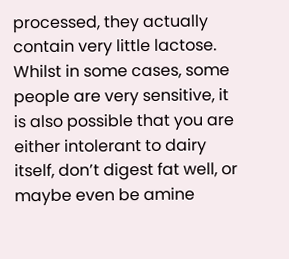processed, they actually contain very little lactose. Whilst in some cases, some people are very sensitive, it is also possible that you are either intolerant to dairy itself, don’t digest fat well, or maybe even be amine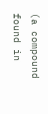(a compound found in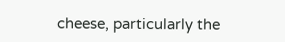cheese, particularly the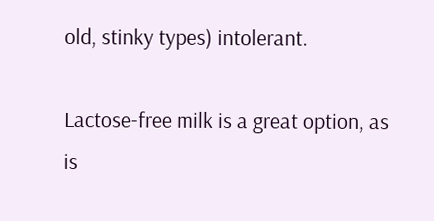old, stinky types) intolerant.

Lactose-free milk is a great option, as is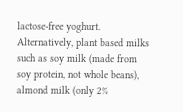lactose-free yoghurt. Alternatively, plant based milks such as soy milk (made from soy protein, not whole beans), almond milk (only 2%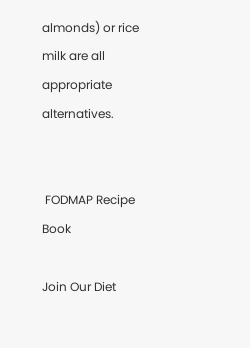almonds) or rice milk are all appropriate alternatives.


 FODMAP Recipe Book

Join Our Diet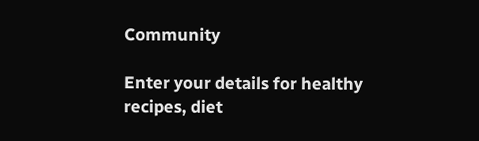Community

Enter your details for healthy recipes, diet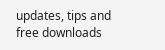updates, tips and free downloads